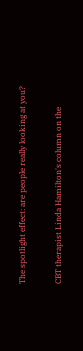The spotlight effect: are people really looking at you?

CBT therapist Linda Hamilton's column on the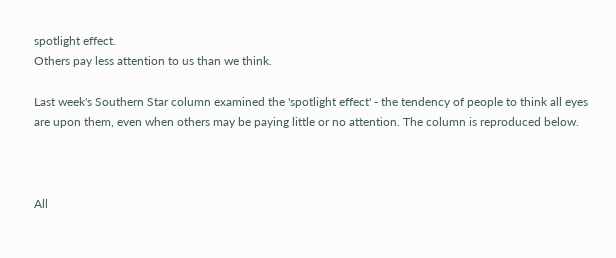spotlight effect.
Others pay less attention to us than we think.

Last week's Southern Star column examined the 'spotlight effect' - the tendency of people to think all eyes are upon them, even when others may be paying little or no attention. The column is reproduced below.



All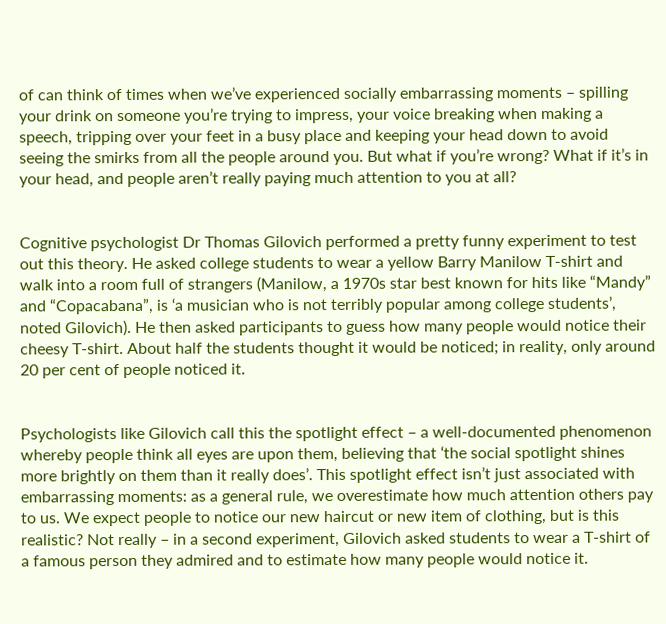of can think of times when we’ve experienced socially embarrassing moments – spilling your drink on someone you’re trying to impress, your voice breaking when making a speech, tripping over your feet in a busy place and keeping your head down to avoid seeing the smirks from all the people around you. But what if you’re wrong? What if it’s in your head, and people aren’t really paying much attention to you at all?


Cognitive psychologist Dr Thomas Gilovich performed a pretty funny experiment to test out this theory. He asked college students to wear a yellow Barry Manilow T-shirt and walk into a room full of strangers (Manilow, a 1970s star best known for hits like “Mandy” and “Copacabana”, is ‘a musician who is not terribly popular among college students’, noted Gilovich). He then asked participants to guess how many people would notice their cheesy T-shirt. About half the students thought it would be noticed; in reality, only around 20 per cent of people noticed it.


Psychologists like Gilovich call this the spotlight effect – a well-documented phenomenon whereby people think all eyes are upon them, believing that ‘the social spotlight shines more brightly on them than it really does’. This spotlight effect isn’t just associated with embarrassing moments: as a general rule, we overestimate how much attention others pay to us. We expect people to notice our new haircut or new item of clothing, but is this realistic? Not really – in a second experiment, Gilovich asked students to wear a T-shirt of a famous person they admired and to estimate how many people would notice it.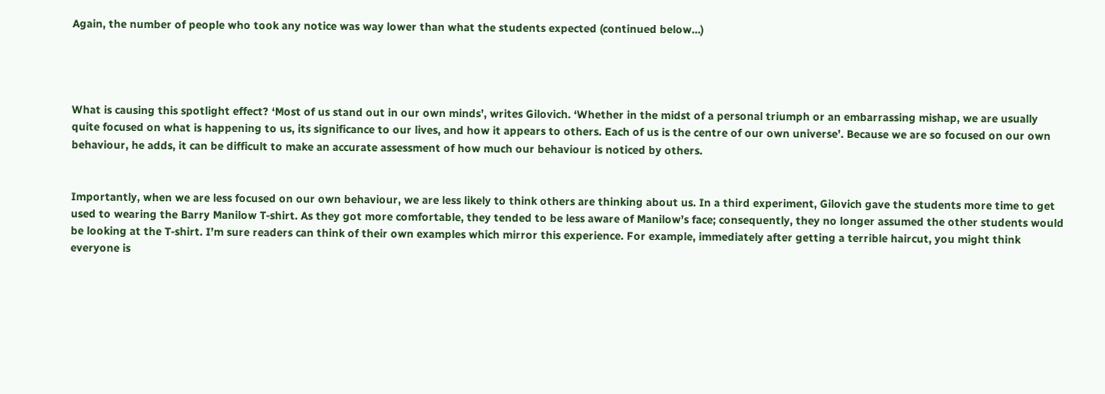Again, the number of people who took any notice was way lower than what the students expected (continued below...)




What is causing this spotlight effect? ‘Most of us stand out in our own minds’, writes Gilovich. ‘Whether in the midst of a personal triumph or an embarrassing mishap, we are usually quite focused on what is happening to us, its significance to our lives, and how it appears to others. Each of us is the centre of our own universe’. Because we are so focused on our own behaviour, he adds, it can be difficult to make an accurate assessment of how much our behaviour is noticed by others.


Importantly, when we are less focused on our own behaviour, we are less likely to think others are thinking about us. In a third experiment, Gilovich gave the students more time to get used to wearing the Barry Manilow T-shirt. As they got more comfortable, they tended to be less aware of Manilow’s face; consequently, they no longer assumed the other students would be looking at the T-shirt. I’m sure readers can think of their own examples which mirror this experience. For example, immediately after getting a terrible haircut, you might think everyone is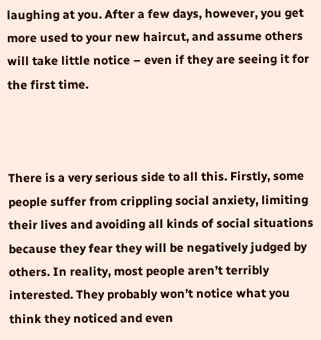laughing at you. After a few days, however, you get more used to your new haircut, and assume others will take little notice – even if they are seeing it for the first time.



There is a very serious side to all this. Firstly, some people suffer from crippling social anxiety, limiting their lives and avoiding all kinds of social situations because they fear they will be negatively judged by others. In reality, most people aren’t terribly interested. They probably won’t notice what you think they noticed and even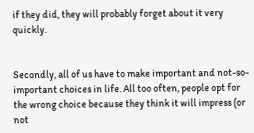if they did, they will probably forget about it very quickly.


Secondly, all of us have to make important and not-so-important choices in life. All too often, people opt for the wrong choice because they think it will impress (or not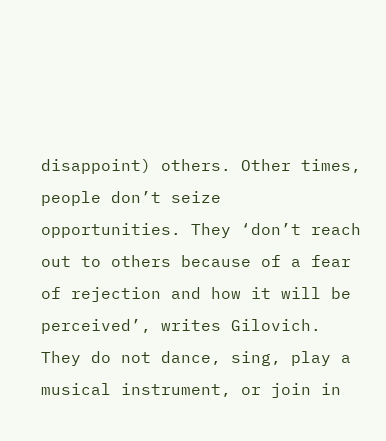disappoint) others. Other times, people don’t seize opportunities. They ‘don’t reach out to others because of a fear of rejection and how it will be perceived’, writes Gilovich. They do not dance, sing, play a musical instrument, or join in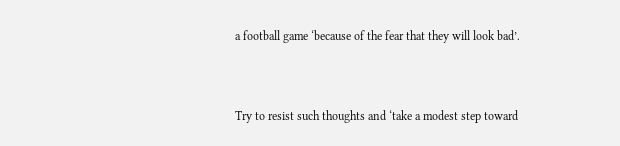a football game ‘because of the fear that they will look bad’.


Try to resist such thoughts and ‘take a modest step toward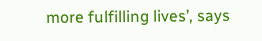more fulfilling lives’, says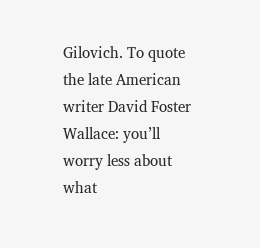Gilovich. To quote the late American writer David Foster Wallace: you’ll worry less about what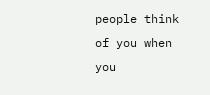people think of you when you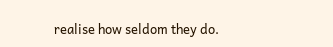realise how seldom they do.